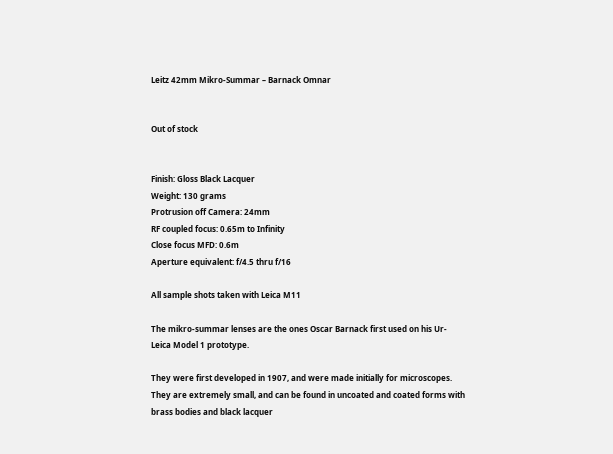Leitz 42mm Mikro-Summar – Barnack Omnar


Out of stock


Finish: Gloss Black Lacquer
Weight: 130 grams
Protrusion off Camera: 24mm
RF coupled focus: 0.65m to Infinity
Close focus MFD: 0.6m
Aperture equivalent: f/4.5 thru f/16

All sample shots taken with Leica M11

The mikro-summar lenses are the ones Oscar Barnack first used on his Ur-Leica Model 1 prototype.

They were first developed in 1907, and were made initially for microscopes. They are extremely small, and can be found in uncoated and coated forms with brass bodies and black lacquer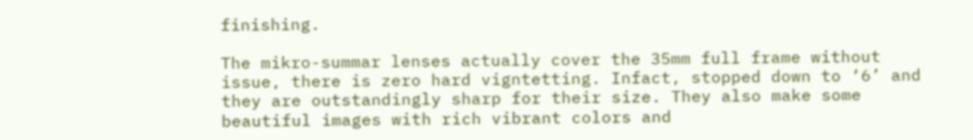finishing.

The mikro-summar lenses actually cover the 35mm full frame without issue, there is zero hard vigntetting. Infact, stopped down to ‘6’ and they are outstandingly sharp for their size. They also make some beautiful images with rich vibrant colors and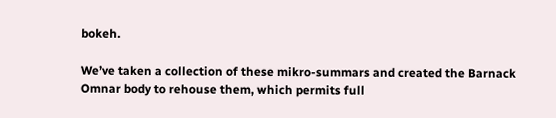bokeh.

We’ve taken a collection of these mikro-summars and created the Barnack Omnar body to rehouse them, which permits full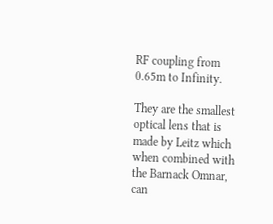RF coupling from 0.65m to Infinity.

They are the smallest optical lens that is made by Leitz which when combined with the Barnack Omnar, can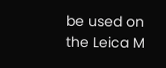be used on the Leica M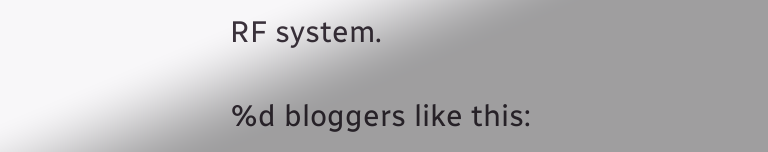RF system.

%d bloggers like this: